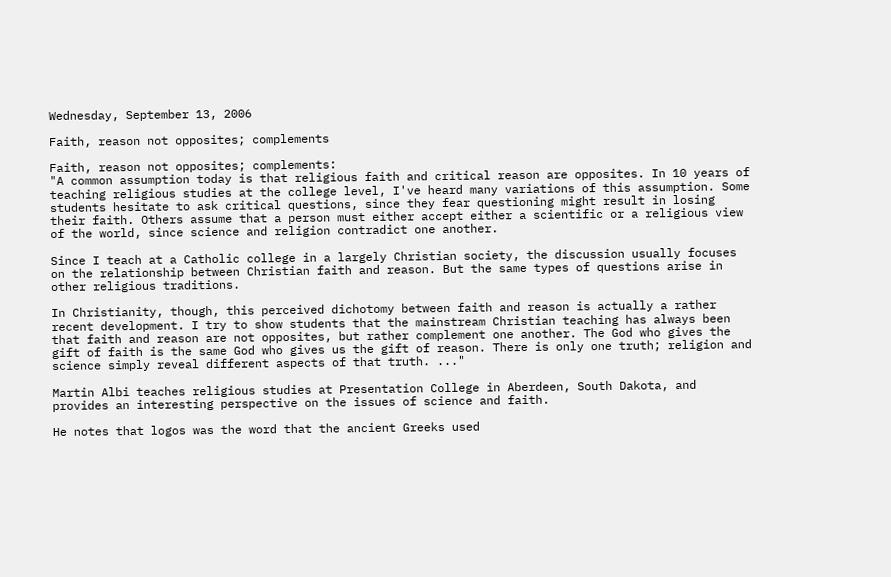Wednesday, September 13, 2006

Faith, reason not opposites; complements

Faith, reason not opposites; complements:
"A common assumption today is that religious faith and critical reason are opposites. In 10 years of teaching religious studies at the college level, I've heard many variations of this assumption. Some students hesitate to ask critical questions, since they fear questioning might result in losing their faith. Others assume that a person must either accept either a scientific or a religious view of the world, since science and religion contradict one another.

Since I teach at a Catholic college in a largely Christian society, the discussion usually focuses on the relationship between Christian faith and reason. But the same types of questions arise in other religious traditions.

In Christianity, though, this perceived dichotomy between faith and reason is actually a rather recent development. I try to show students that the mainstream Christian teaching has always been that faith and reason are not opposites, but rather complement one another. The God who gives the gift of faith is the same God who gives us the gift of reason. There is only one truth; religion and science simply reveal different aspects of that truth. ..."

Martin Albi teaches religious studies at Presentation College in Aberdeen, South Dakota, and provides an interesting perspective on the issues of science and faith.

He notes that logos was the word that the ancient Greeks used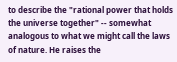to describe the "rational power that holds the universe together" -- somewhat analogous to what we might call the laws of nature. He raises the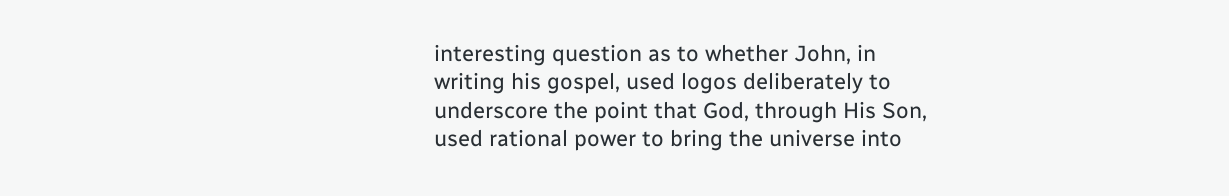interesting question as to whether John, in writing his gospel, used logos deliberately to underscore the point that God, through His Son, used rational power to bring the universe into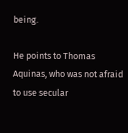being.

He points to Thomas Aquinas, who was not afraid to use secular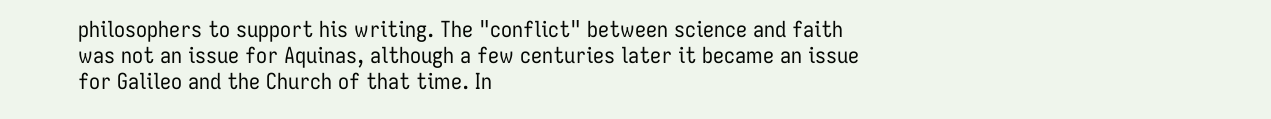philosophers to support his writing. The "conflict" between science and faith was not an issue for Aquinas, although a few centuries later it became an issue for Galileo and the Church of that time. In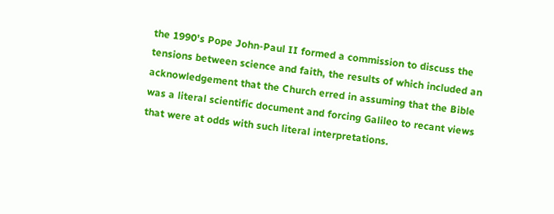the 1990's Pope John-Paul II formed a commission to discuss the tensions between science and faith, the results of which included an acknowledgement that the Church erred in assuming that the Bible was a literal scientific document and forcing Galileo to recant views that were at odds with such literal interpretations.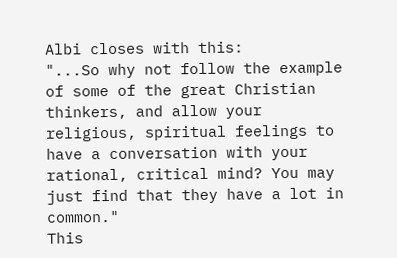Albi closes with this:
"...So why not follow the example of some of the great Christian thinkers, and allow your religious, spiritual feelings to have a conversation with your rational, critical mind? You may just find that they have a lot in common."
This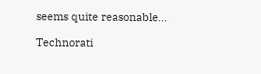seems quite reasonable...

Technorati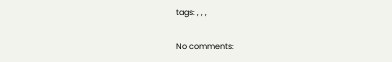tags: , , ,

No comments: